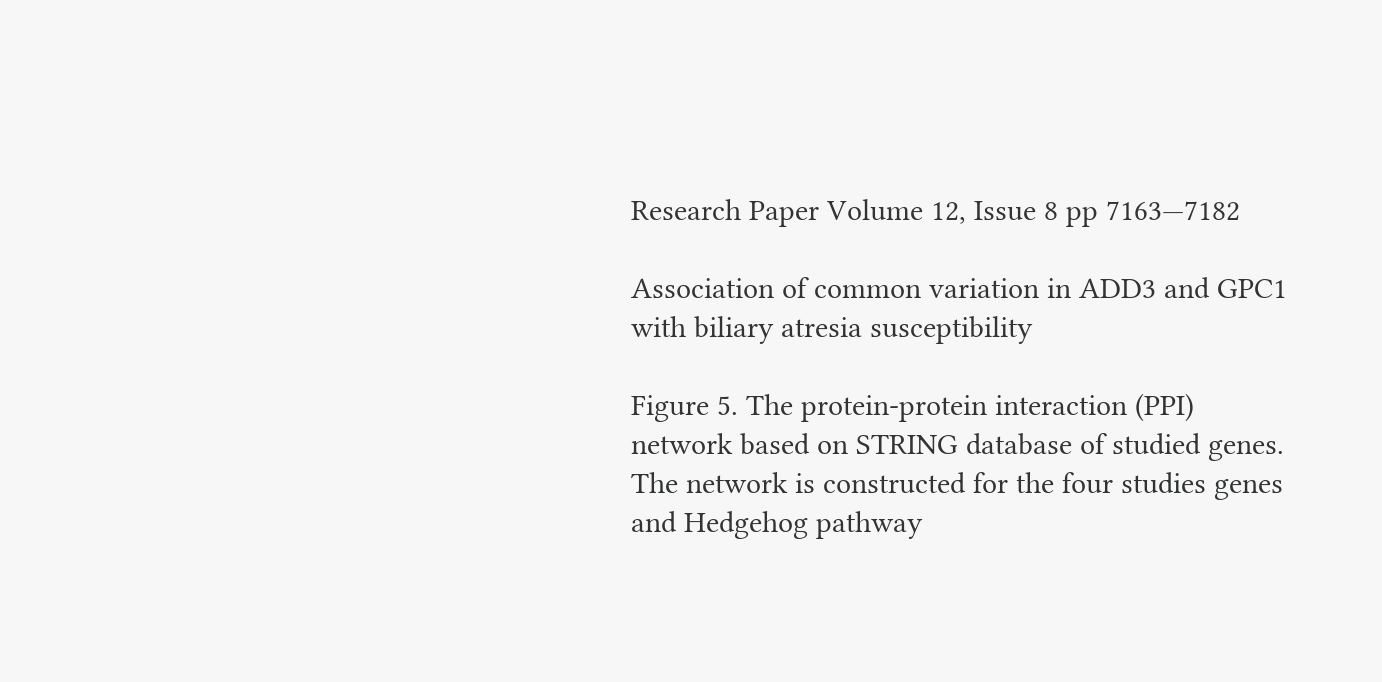Research Paper Volume 12, Issue 8 pp 7163—7182

Association of common variation in ADD3 and GPC1 with biliary atresia susceptibility

Figure 5. The protein-protein interaction (PPI) network based on STRING database of studied genes. The network is constructed for the four studies genes and Hedgehog pathway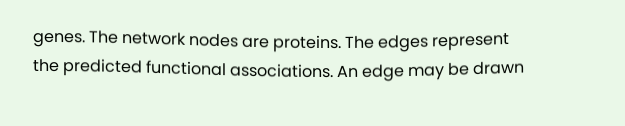genes. The network nodes are proteins. The edges represent the predicted functional associations. An edge may be drawn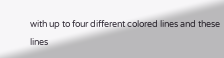with up to four different colored lines and these lines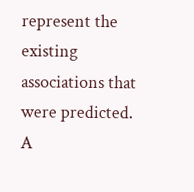represent the existing associations that were predicted. A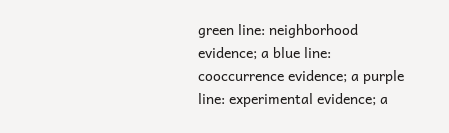green line: neighborhood evidence; a blue line: cooccurrence evidence; a purple line: experimental evidence; a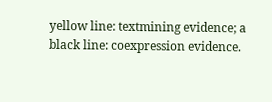yellow line: textmining evidence; a black line: coexpression evidence.